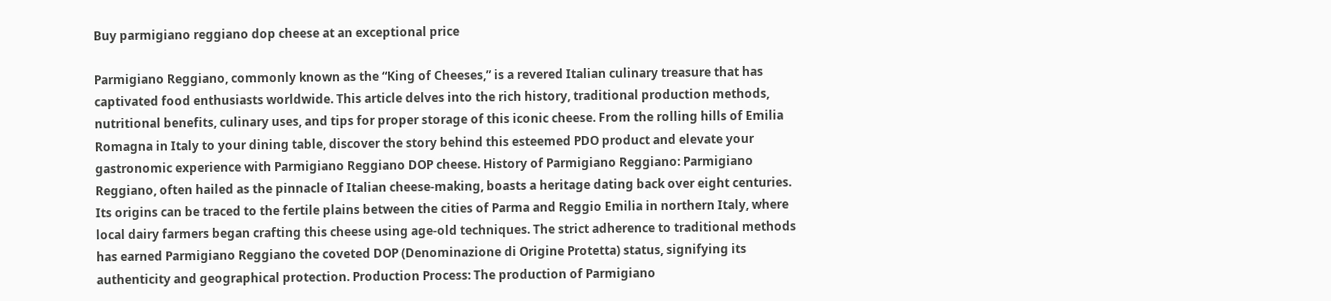Buy parmigiano reggiano dop cheese at an exceptional price

Parmigiano Reggiano, commonly known as the “King of Cheeses,” is a revered Italian culinary treasure that has captivated food enthusiasts worldwide. This article delves into the rich history, traditional production methods, nutritional benefits, culinary uses, and tips for proper storage of this iconic cheese. From the rolling hills of Emilia Romagna in Italy to your dining table, discover the story behind this esteemed PDO product and elevate your gastronomic experience with Parmigiano Reggiano DOP cheese. History of Parmigiano Reggiano: Parmigiano Reggiano, often hailed as the pinnacle of Italian cheese-making, boasts a heritage dating back over eight centuries. Its origins can be traced to the fertile plains between the cities of Parma and Reggio Emilia in northern Italy, where local dairy farmers began crafting this cheese using age-old techniques. The strict adherence to traditional methods has earned Parmigiano Reggiano the coveted DOP (Denominazione di Origine Protetta) status, signifying its authenticity and geographical protection. Production Process: The production of Parmigiano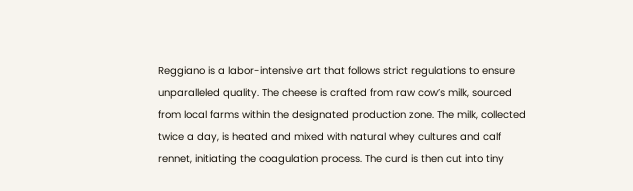Reggiano is a labor-intensive art that follows strict regulations to ensure unparalleled quality. The cheese is crafted from raw cow’s milk, sourced from local farms within the designated production zone. The milk, collected twice a day, is heated and mixed with natural whey cultures and calf rennet, initiating the coagulation process. The curd is then cut into tiny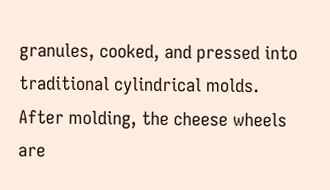granules, cooked, and pressed into traditional cylindrical molds. After molding, the cheese wheels are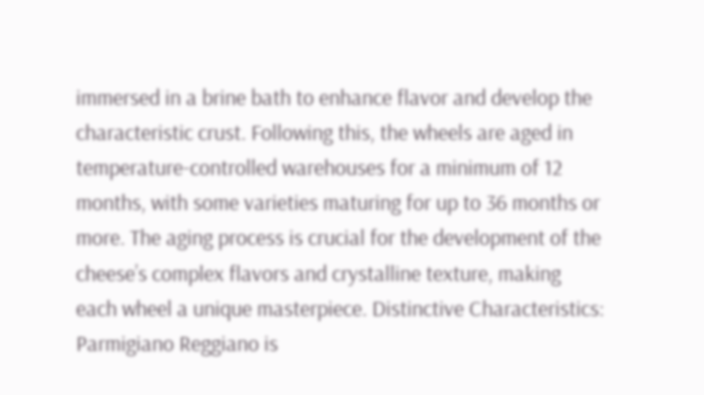immersed in a brine bath to enhance flavor and develop the characteristic crust. Following this, the wheels are aged in temperature-controlled warehouses for a minimum of 12 months, with some varieties maturing for up to 36 months or more. The aging process is crucial for the development of the cheese’s complex flavors and crystalline texture, making each wheel a unique masterpiece. Distinctive Characteristics: Parmigiano Reggiano is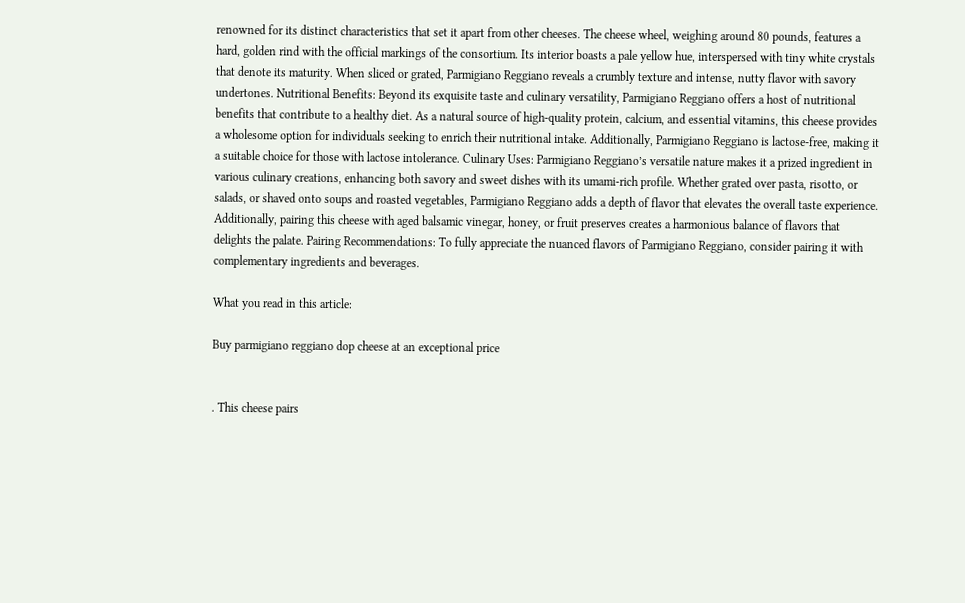renowned for its distinct characteristics that set it apart from other cheeses. The cheese wheel, weighing around 80 pounds, features a hard, golden rind with the official markings of the consortium. Its interior boasts a pale yellow hue, interspersed with tiny white crystals that denote its maturity. When sliced or grated, Parmigiano Reggiano reveals a crumbly texture and intense, nutty flavor with savory undertones. Nutritional Benefits: Beyond its exquisite taste and culinary versatility, Parmigiano Reggiano offers a host of nutritional benefits that contribute to a healthy diet. As a natural source of high-quality protein, calcium, and essential vitamins, this cheese provides a wholesome option for individuals seeking to enrich their nutritional intake. Additionally, Parmigiano Reggiano is lactose-free, making it a suitable choice for those with lactose intolerance. Culinary Uses: Parmigiano Reggiano’s versatile nature makes it a prized ingredient in various culinary creations, enhancing both savory and sweet dishes with its umami-rich profile. Whether grated over pasta, risotto, or salads, or shaved onto soups and roasted vegetables, Parmigiano Reggiano adds a depth of flavor that elevates the overall taste experience. Additionally, pairing this cheese with aged balsamic vinegar, honey, or fruit preserves creates a harmonious balance of flavors that delights the palate. Pairing Recommendations: To fully appreciate the nuanced flavors of Parmigiano Reggiano, consider pairing it with complementary ingredients and beverages.

What you read in this article:

Buy parmigiano reggiano dop cheese at an exceptional price


. This cheese pairs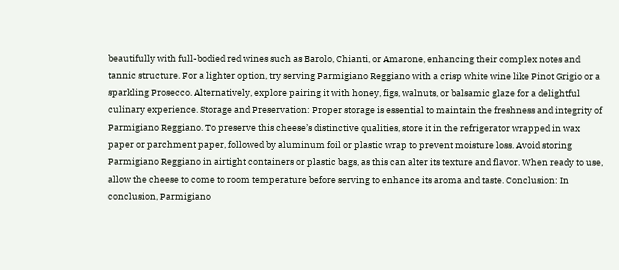beautifully with full-bodied red wines such as Barolo, Chianti, or Amarone, enhancing their complex notes and tannic structure. For a lighter option, try serving Parmigiano Reggiano with a crisp white wine like Pinot Grigio or a sparkling Prosecco. Alternatively, explore pairing it with honey, figs, walnuts, or balsamic glaze for a delightful culinary experience. Storage and Preservation: Proper storage is essential to maintain the freshness and integrity of Parmigiano Reggiano. To preserve this cheese’s distinctive qualities, store it in the refrigerator wrapped in wax paper or parchment paper, followed by aluminum foil or plastic wrap to prevent moisture loss. Avoid storing Parmigiano Reggiano in airtight containers or plastic bags, as this can alter its texture and flavor. When ready to use, allow the cheese to come to room temperature before serving to enhance its aroma and taste. Conclusion: In conclusion, Parmigiano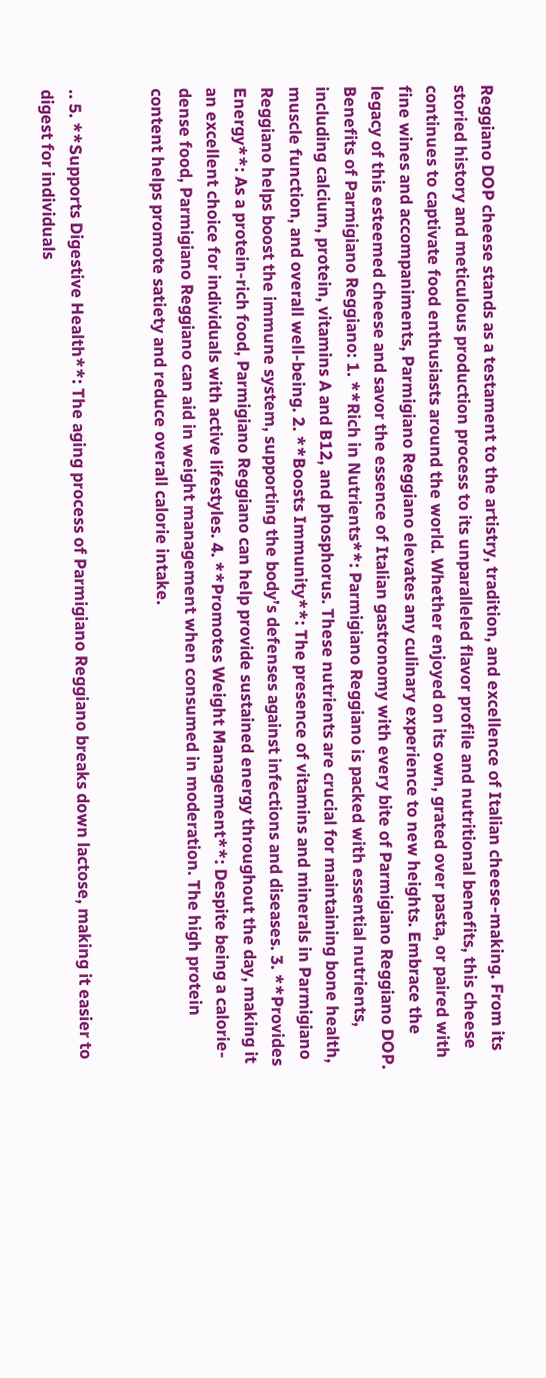Reggiano DOP cheese stands as a testament to the artistry, tradition, and excellence of Italian cheese-making. From its storied history and meticulous production process to its unparalleled flavor profile and nutritional benefits, this cheese continues to captivate food enthusiasts around the world. Whether enjoyed on its own, grated over pasta, or paired with fine wines and accompaniments, Parmigiano Reggiano elevates any culinary experience to new heights. Embrace the legacy of this esteemed cheese and savor the essence of Italian gastronomy with every bite of Parmigiano Reggiano DOP. Benefits of Parmigiano Reggiano: 1. **Rich in Nutrients**: Parmigiano Reggiano is packed with essential nutrients, including calcium, protein, vitamins A and B12, and phosphorus. These nutrients are crucial for maintaining bone health, muscle function, and overall well-being. 2. **Boosts Immunity**: The presence of vitamins and minerals in Parmigiano Reggiano helps boost the immune system, supporting the body’s defenses against infections and diseases. 3. **Provides Energy**: As a protein-rich food, Parmigiano Reggiano can help provide sustained energy throughout the day, making it an excellent choice for individuals with active lifestyles. 4. **Promotes Weight Management**: Despite being a calorie-dense food, Parmigiano Reggiano can aid in weight management when consumed in moderation. The high protein content helps promote satiety and reduce overall calorie intake.


.. 5. **Supports Digestive Health**: The aging process of Parmigiano Reggiano breaks down lactose, making it easier to digest for individuals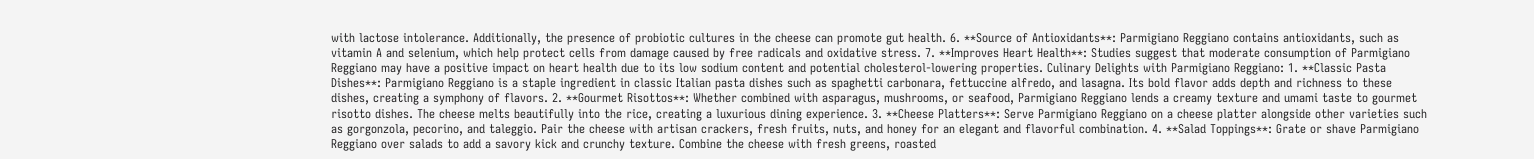with lactose intolerance. Additionally, the presence of probiotic cultures in the cheese can promote gut health. 6. **Source of Antioxidants**: Parmigiano Reggiano contains antioxidants, such as vitamin A and selenium, which help protect cells from damage caused by free radicals and oxidative stress. 7. **Improves Heart Health**: Studies suggest that moderate consumption of Parmigiano Reggiano may have a positive impact on heart health due to its low sodium content and potential cholesterol-lowering properties. Culinary Delights with Parmigiano Reggiano: 1. **Classic Pasta Dishes**: Parmigiano Reggiano is a staple ingredient in classic Italian pasta dishes such as spaghetti carbonara, fettuccine alfredo, and lasagna. Its bold flavor adds depth and richness to these dishes, creating a symphony of flavors. 2. **Gourmet Risottos**: Whether combined with asparagus, mushrooms, or seafood, Parmigiano Reggiano lends a creamy texture and umami taste to gourmet risotto dishes. The cheese melts beautifully into the rice, creating a luxurious dining experience. 3. **Cheese Platters**: Serve Parmigiano Reggiano on a cheese platter alongside other varieties such as gorgonzola, pecorino, and taleggio. Pair the cheese with artisan crackers, fresh fruits, nuts, and honey for an elegant and flavorful combination. 4. **Salad Toppings**: Grate or shave Parmigiano Reggiano over salads to add a savory kick and crunchy texture. Combine the cheese with fresh greens, roasted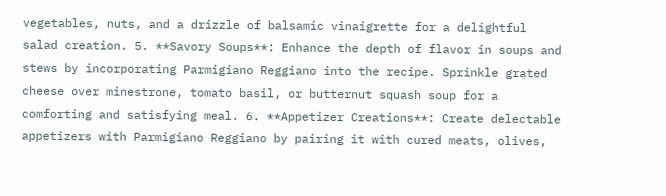vegetables, nuts, and a drizzle of balsamic vinaigrette for a delightful salad creation. 5. **Savory Soups**: Enhance the depth of flavor in soups and stews by incorporating Parmigiano Reggiano into the recipe. Sprinkle grated cheese over minestrone, tomato basil, or butternut squash soup for a comforting and satisfying meal. 6. **Appetizer Creations**: Create delectable appetizers with Parmigiano Reggiano by pairing it with cured meats, olives,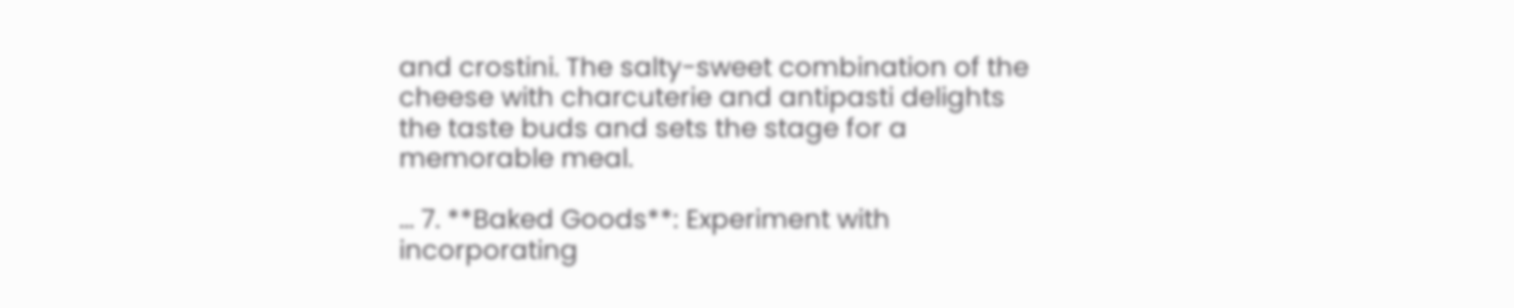and crostini. The salty-sweet combination of the cheese with charcuterie and antipasti delights the taste buds and sets the stage for a memorable meal.

... 7. **Baked Goods**: Experiment with incorporating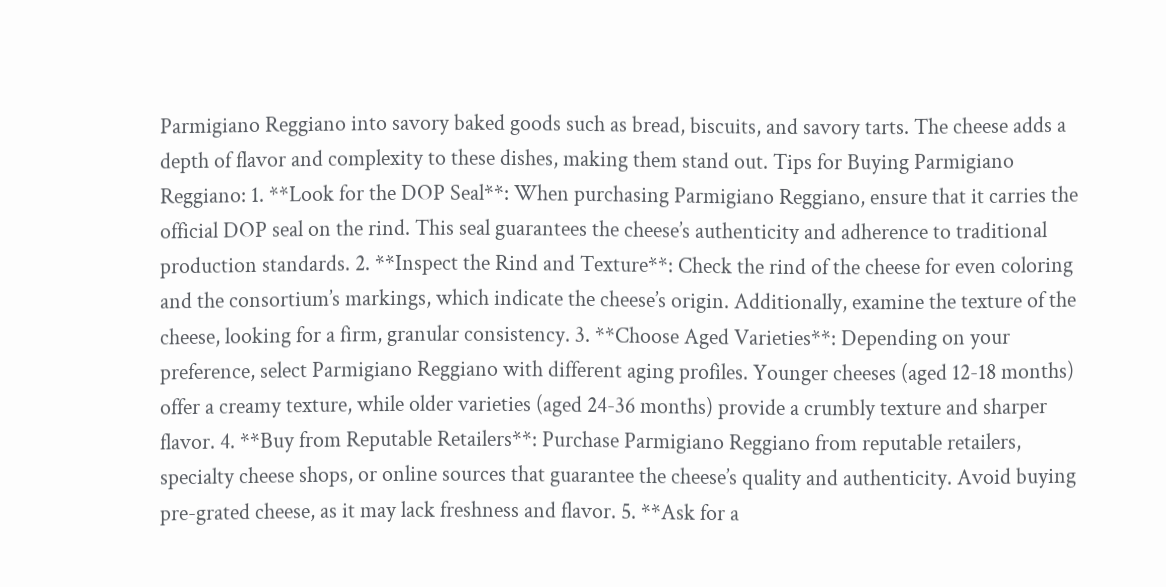Parmigiano Reggiano into savory baked goods such as bread, biscuits, and savory tarts. The cheese adds a depth of flavor and complexity to these dishes, making them stand out. Tips for Buying Parmigiano Reggiano: 1. **Look for the DOP Seal**: When purchasing Parmigiano Reggiano, ensure that it carries the official DOP seal on the rind. This seal guarantees the cheese’s authenticity and adherence to traditional production standards. 2. **Inspect the Rind and Texture**: Check the rind of the cheese for even coloring and the consortium’s markings, which indicate the cheese’s origin. Additionally, examine the texture of the cheese, looking for a firm, granular consistency. 3. **Choose Aged Varieties**: Depending on your preference, select Parmigiano Reggiano with different aging profiles. Younger cheeses (aged 12-18 months) offer a creamy texture, while older varieties (aged 24-36 months) provide a crumbly texture and sharper flavor. 4. **Buy from Reputable Retailers**: Purchase Parmigiano Reggiano from reputable retailers, specialty cheese shops, or online sources that guarantee the cheese’s quality and authenticity. Avoid buying pre-grated cheese, as it may lack freshness and flavor. 5. **Ask for a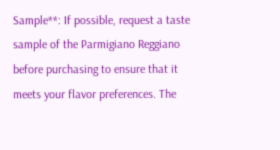Sample**: If possible, request a taste sample of the Parmigiano Reggiano before purchasing to ensure that it meets your flavor preferences. The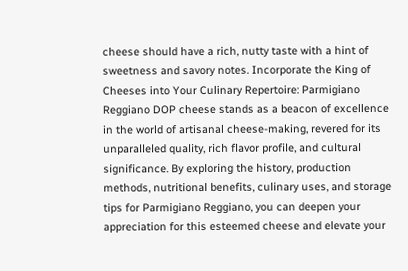cheese should have a rich, nutty taste with a hint of sweetness and savory notes. Incorporate the King of Cheeses into Your Culinary Repertoire: Parmigiano Reggiano DOP cheese stands as a beacon of excellence in the world of artisanal cheese-making, revered for its unparalleled quality, rich flavor profile, and cultural significance. By exploring the history, production methods, nutritional benefits, culinary uses, and storage tips for Parmigiano Reggiano, you can deepen your appreciation for this esteemed cheese and elevate your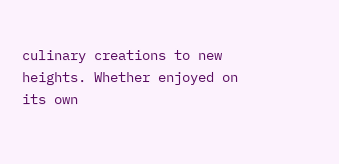culinary creations to new heights. Whether enjoyed on its own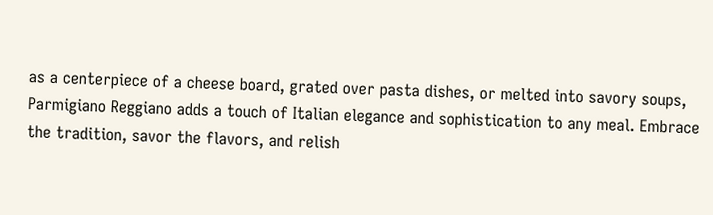as a centerpiece of a cheese board, grated over pasta dishes, or melted into savory soups, Parmigiano Reggiano adds a touch of Italian elegance and sophistication to any meal. Embrace the tradition, savor the flavors, and relish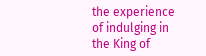the experience of indulging in the King of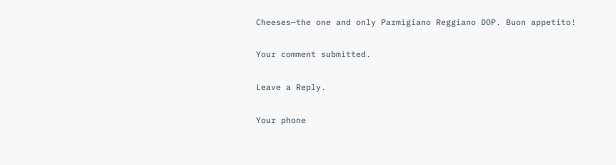Cheeses—the one and only Parmigiano Reggiano DOP. Buon appetito!

Your comment submitted.

Leave a Reply.

Your phone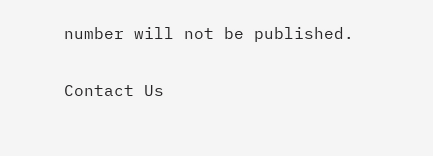number will not be published.

Contact Us